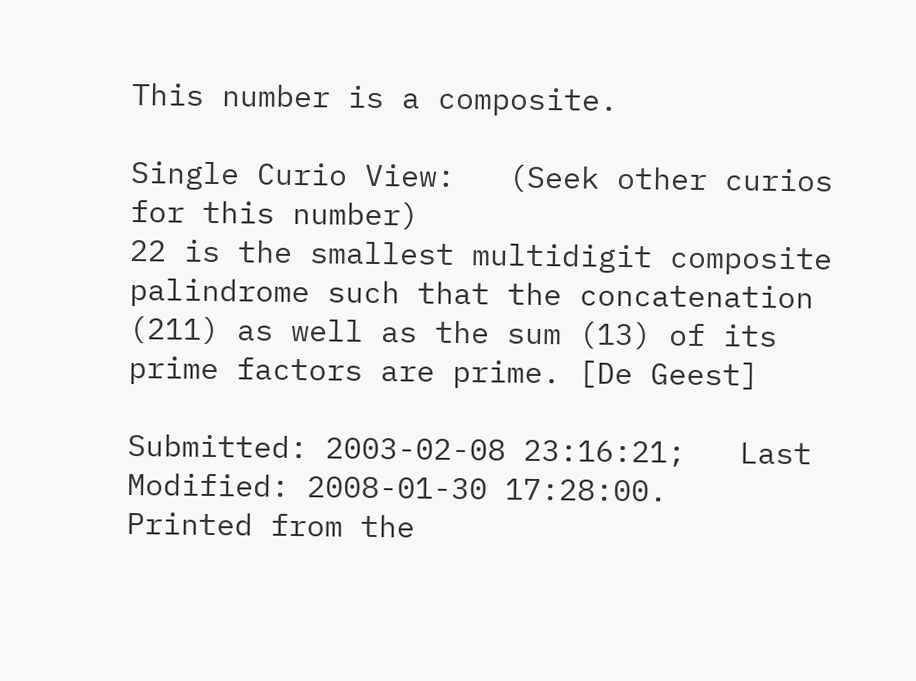This number is a composite.

Single Curio View:   (Seek other curios for this number)
22 is the smallest multidigit composite palindrome such that the concatenation (211) as well as the sum (13) of its prime factors are prime. [De Geest]

Submitted: 2003-02-08 23:16:21;   Last Modified: 2008-01-30 17:28:00.
Printed from the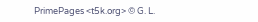PrimePages <t5k.org> © G. L.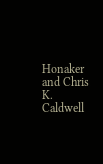Honaker and Chris K. Caldwell